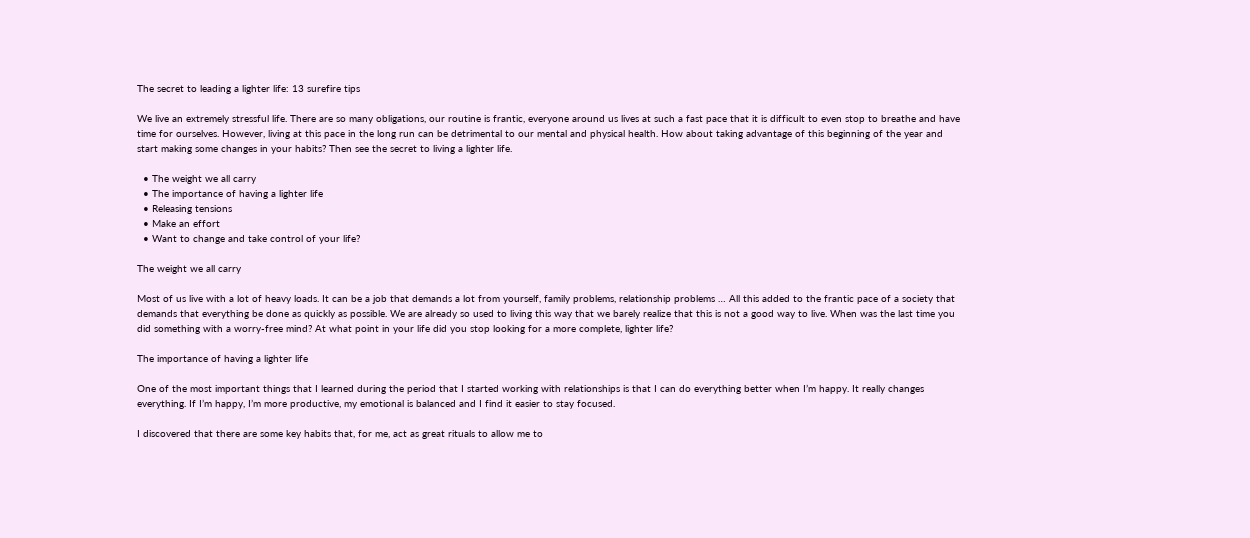The secret to leading a lighter life: 13 surefire tips

We live an extremely stressful life. There are so many obligations, our routine is frantic, everyone around us lives at such a fast pace that it is difficult to even stop to breathe and have time for ourselves. However, living at this pace in the long run can be detrimental to our mental and physical health. How about taking advantage of this beginning of the year and start making some changes in your habits? Then see the secret to living a lighter life.

  • The weight we all carry
  • The importance of having a lighter life
  • Releasing tensions
  • Make an effort
  • Want to change and take control of your life?

The weight we all carry

Most of us live with a lot of heavy loads. It can be a job that demands a lot from yourself, family problems, relationship problems … All this added to the frantic pace of a society that demands that everything be done as quickly as possible. We are already so used to living this way that we barely realize that this is not a good way to live. When was the last time you did something with a worry-free mind? At what point in your life did you stop looking for a more complete, lighter life?

The importance of having a lighter life

One of the most important things that I learned during the period that I started working with relationships is that I can do everything better when I’m happy. It really changes everything. If I’m happy, I’m more productive, my emotional is balanced and I find it easier to stay focused.

I discovered that there are some key habits that, for me, act as great rituals to allow me to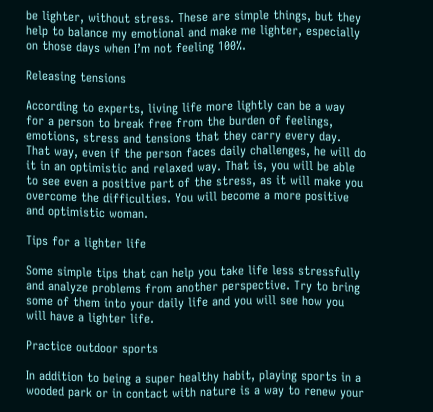be lighter, without stress. These are simple things, but they help to balance my emotional and make me lighter, especially on those days when I’m not feeling 100%.

Releasing tensions

According to experts, living life more lightly can be a way for a person to break free from the burden of feelings, emotions, stress and tensions that they carry every day. That way, even if the person faces daily challenges, he will do it in an optimistic and relaxed way. That is, you will be able to see even a positive part of the stress, as it will make you overcome the difficulties. You will become a more positive and optimistic woman.

Tips for a lighter life

Some simple tips that can help you take life less stressfully and analyze problems from another perspective. Try to bring some of them into your daily life and you will see how you will have a lighter life.

Practice outdoor sports

In addition to being a super healthy habit, playing sports in a wooded park or in contact with nature is a way to renew your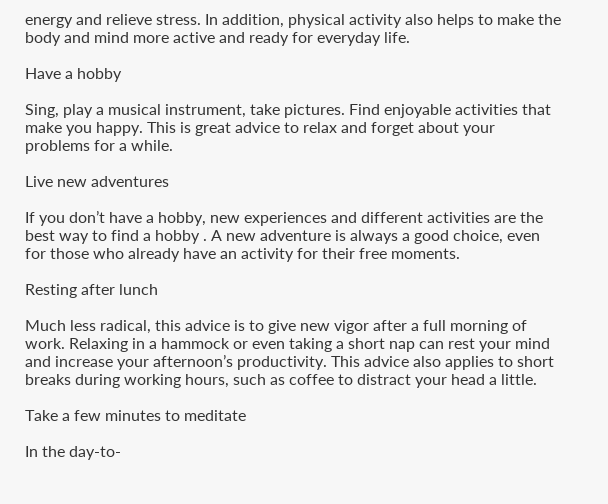energy and relieve stress. In addition, physical activity also helps to make the body and mind more active and ready for everyday life.

Have a hobby

Sing, play a musical instrument, take pictures. Find enjoyable activities that make you happy. This is great advice to relax and forget about your problems for a while.

Live new adventures

If you don’t have a hobby, new experiences and different activities are the best way to find a hobby . A new adventure is always a good choice, even for those who already have an activity for their free moments.

Resting after lunch

Much less radical, this advice is to give new vigor after a full morning of work. Relaxing in a hammock or even taking a short nap can rest your mind and increase your afternoon’s productivity. This advice also applies to short breaks during working hours, such as coffee to distract your head a little.

Take a few minutes to meditate

In the day-to-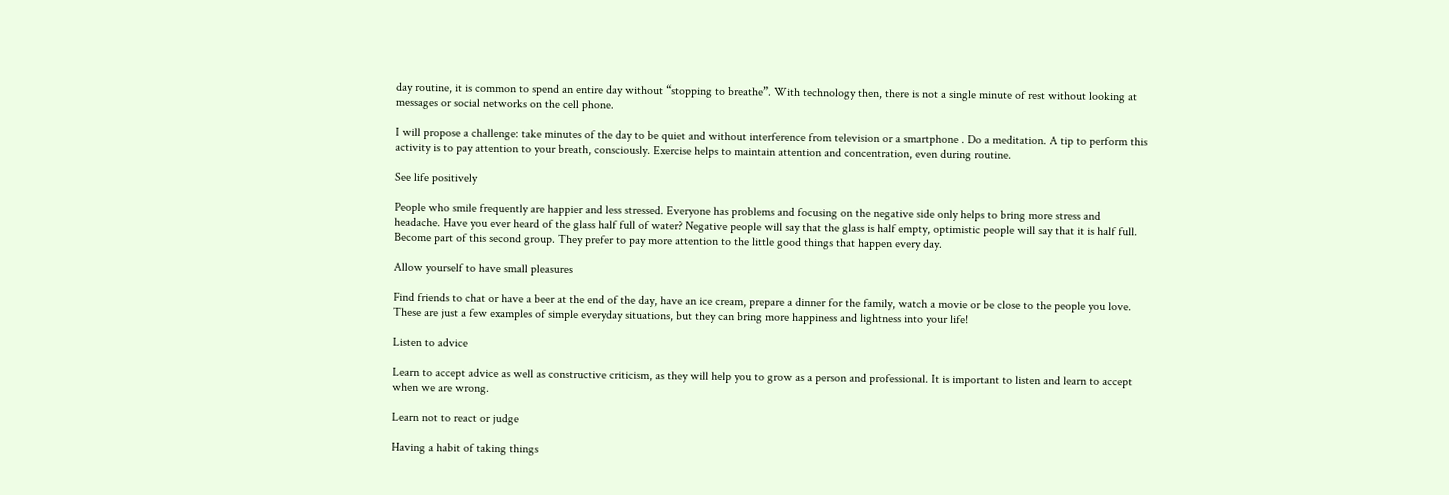day routine, it is common to spend an entire day without “stopping to breathe”. With technology then, there is not a single minute of rest without looking at messages or social networks on the cell phone.

I will propose a challenge: take minutes of the day to be quiet and without interference from television or a smartphone . Do a meditation. A tip to perform this activity is to pay attention to your breath, consciously. Exercise helps to maintain attention and concentration, even during routine.

See life positively

People who smile frequently are happier and less stressed. Everyone has problems and focusing on the negative side only helps to bring more stress and headache. Have you ever heard of the glass half full of water? Negative people will say that the glass is half empty, optimistic people will say that it is half full. Become part of this second group. They prefer to pay more attention to the little good things that happen every day.

Allow yourself to have small pleasures

Find friends to chat or have a beer at the end of the day, have an ice cream, prepare a dinner for the family, watch a movie or be close to the people you love. These are just a few examples of simple everyday situations, but they can bring more happiness and lightness into your life!

Listen to advice

Learn to accept advice as well as constructive criticism, as they will help you to grow as a person and professional. It is important to listen and learn to accept when we are wrong.

Learn not to react or judge

Having a habit of taking things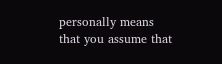personally means that you assume that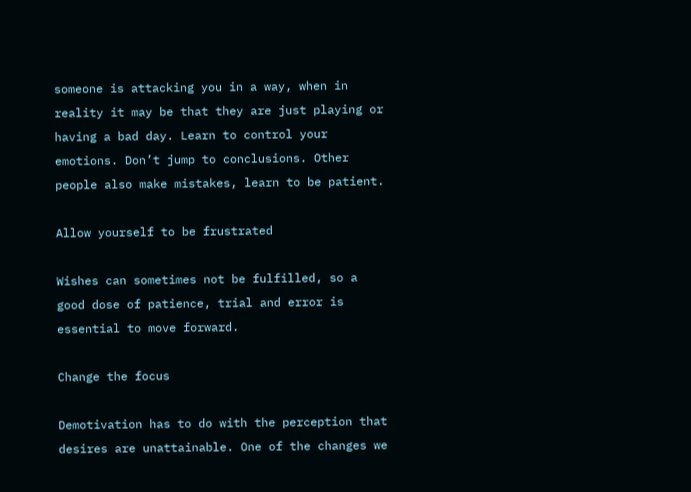someone is attacking you in a way, when in reality it may be that they are just playing or having a bad day. Learn to control your emotions. Don’t jump to conclusions. Other people also make mistakes, learn to be patient.

Allow yourself to be frustrated

Wishes can sometimes not be fulfilled, so a good dose of patience, trial and error is essential to move forward.

Change the focus

Demotivation has to do with the perception that desires are unattainable. One of the changes we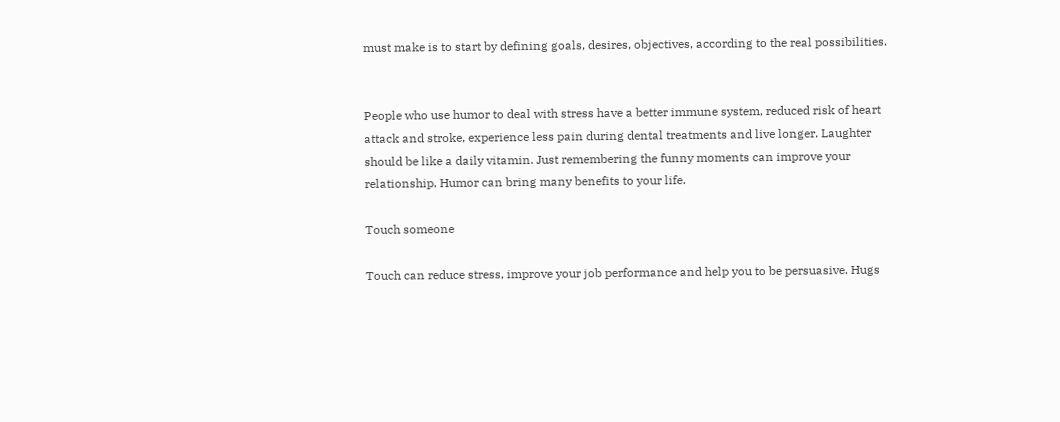must make is to start by defining goals, desires, objectives, according to the real possibilities.


People who use humor to deal with stress have a better immune system, reduced risk of heart attack and stroke, experience less pain during dental treatments and live longer. Laughter should be like a daily vitamin. Just remembering the funny moments can improve your relationship. Humor can bring many benefits to your life.

Touch someone

Touch can reduce stress, improve your job performance and help you to be persuasive. Hugs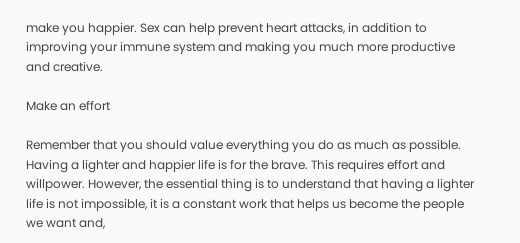make you happier. Sex can help prevent heart attacks, in addition to improving your immune system and making you much more productive and creative.

Make an effort

Remember that you should value everything you do as much as possible. Having a lighter and happier life is for the brave. This requires effort and willpower. However, the essential thing is to understand that having a lighter life is not impossible, it is a constant work that helps us become the people we want and,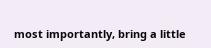most importantly, bring a little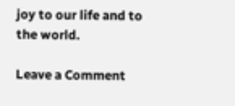joy to our life and to the world.

Leave a Comment